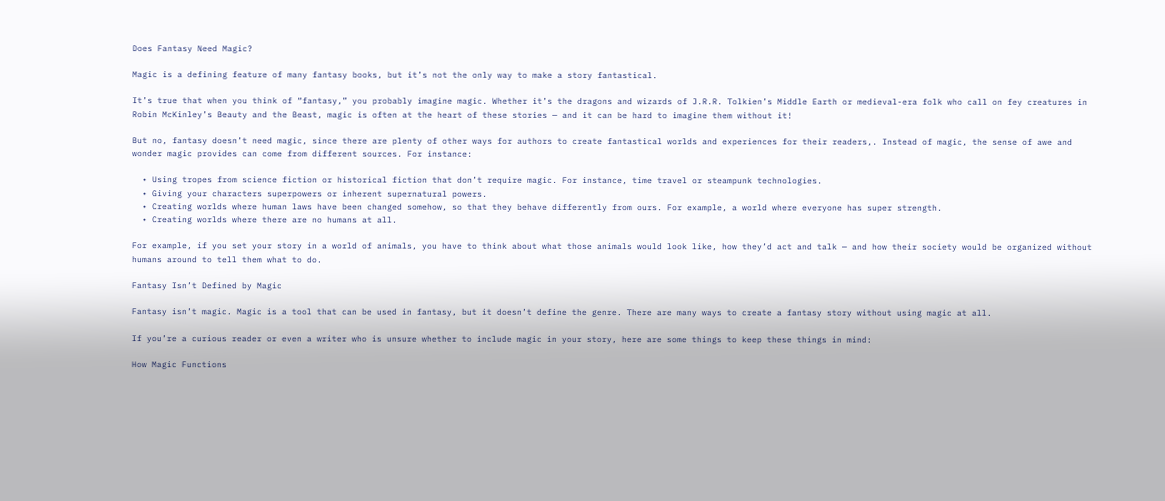Does Fantasy Need Magic?

Magic is a defining feature of many fantasy books, but it’s not the only way to make a story fantastical.

It’s true that when you think of “fantasy,” you probably imagine magic. Whether it’s the dragons and wizards of J.R.R. Tolkien’s Middle Earth or medieval-era folk who call on fey creatures in Robin McKinley’s Beauty and the Beast, magic is often at the heart of these stories — and it can be hard to imagine them without it!

But no, fantasy doesn’t need magic, since there are plenty of other ways for authors to create fantastical worlds and experiences for their readers,. Instead of magic, the sense of awe and wonder magic provides can come from different sources. For instance:

  • Using tropes from science fiction or historical fiction that don’t require magic. For instance, time travel or steampunk technologies.
  • Giving your characters superpowers or inherent supernatural powers.
  • Creating worlds where human laws have been changed somehow, so that they behave differently from ours. For example, a world where everyone has super strength.
  • Creating worlds where there are no humans at all.

For example, if you set your story in a world of animals, you have to think about what those animals would look like, how they’d act and talk — and how their society would be organized without humans around to tell them what to do.

Fantasy Isn’t Defined by Magic

Fantasy isn’t magic. Magic is a tool that can be used in fantasy, but it doesn’t define the genre. There are many ways to create a fantasy story without using magic at all.

If you’re a curious reader or even a writer who is unsure whether to include magic in your story, here are some things to keep these things in mind:

How Magic Functions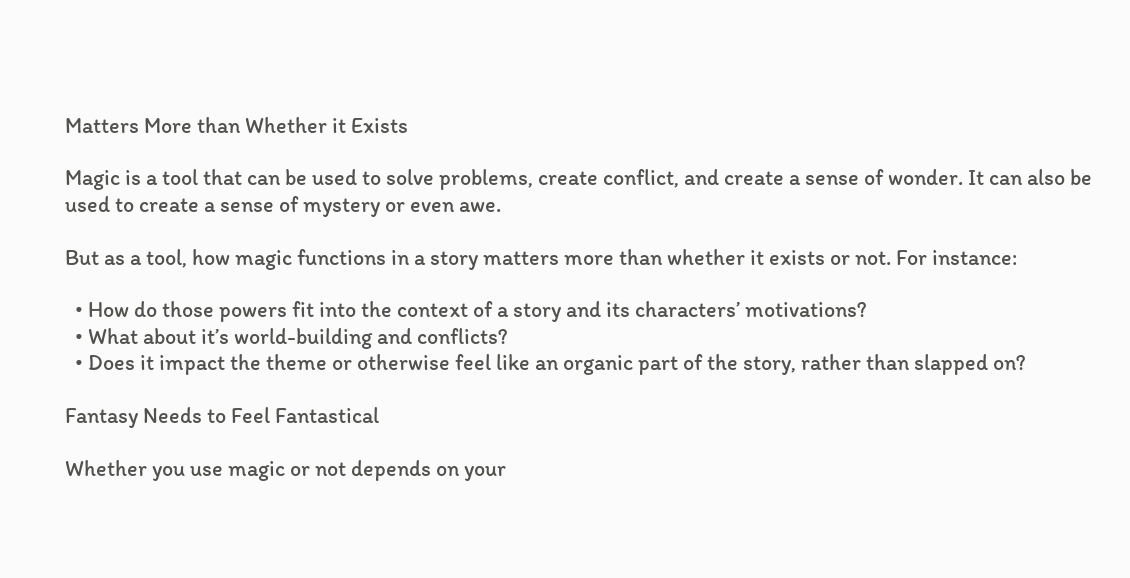Matters More than Whether it Exists

Magic is a tool that can be used to solve problems, create conflict, and create a sense of wonder. It can also be used to create a sense of mystery or even awe.

But as a tool, how magic functions in a story matters more than whether it exists or not. For instance:

  • How do those powers fit into the context of a story and its characters’ motivations?
  • What about it’s world-building and conflicts?
  • Does it impact the theme or otherwise feel like an organic part of the story, rather than slapped on?

Fantasy Needs to Feel Fantastical

Whether you use magic or not depends on your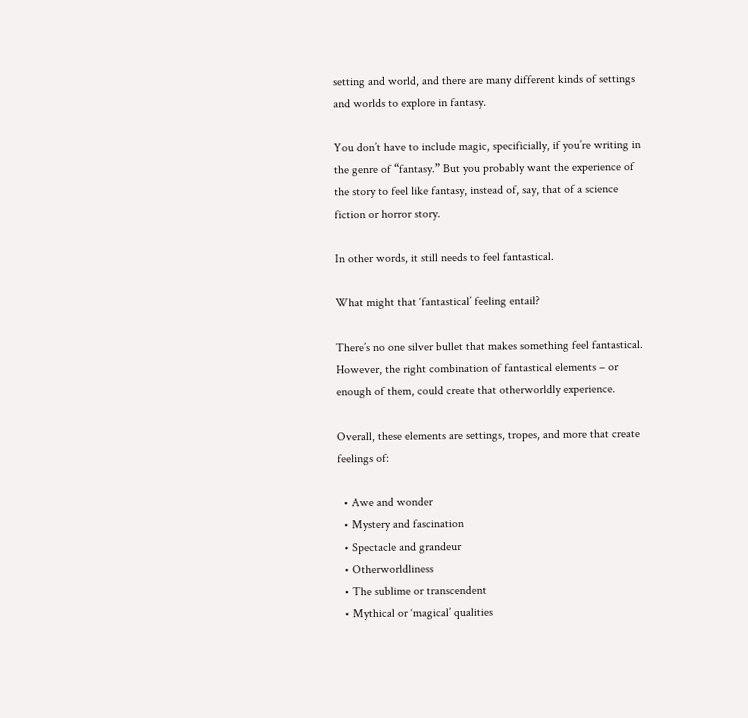setting and world, and there are many different kinds of settings and worlds to explore in fantasy.

You don’t have to include magic, specificially, if you’re writing in the genre of “fantasy.” But you probably want the experience of the story to feel like fantasy, instead of, say, that of a science fiction or horror story.

In other words, it still needs to feel fantastical.

What might that ‘fantastical’ feeling entail?

There’s no one silver bullet that makes something feel fantastical. However, the right combination of fantastical elements – or enough of them, could create that otherworldly experience.

Overall, these elements are settings, tropes, and more that create feelings of:

  • Awe and wonder
  • Mystery and fascination
  • Spectacle and grandeur
  • Otherworldliness
  • The sublime or transcendent
  • Mythical or ‘magical’ qualities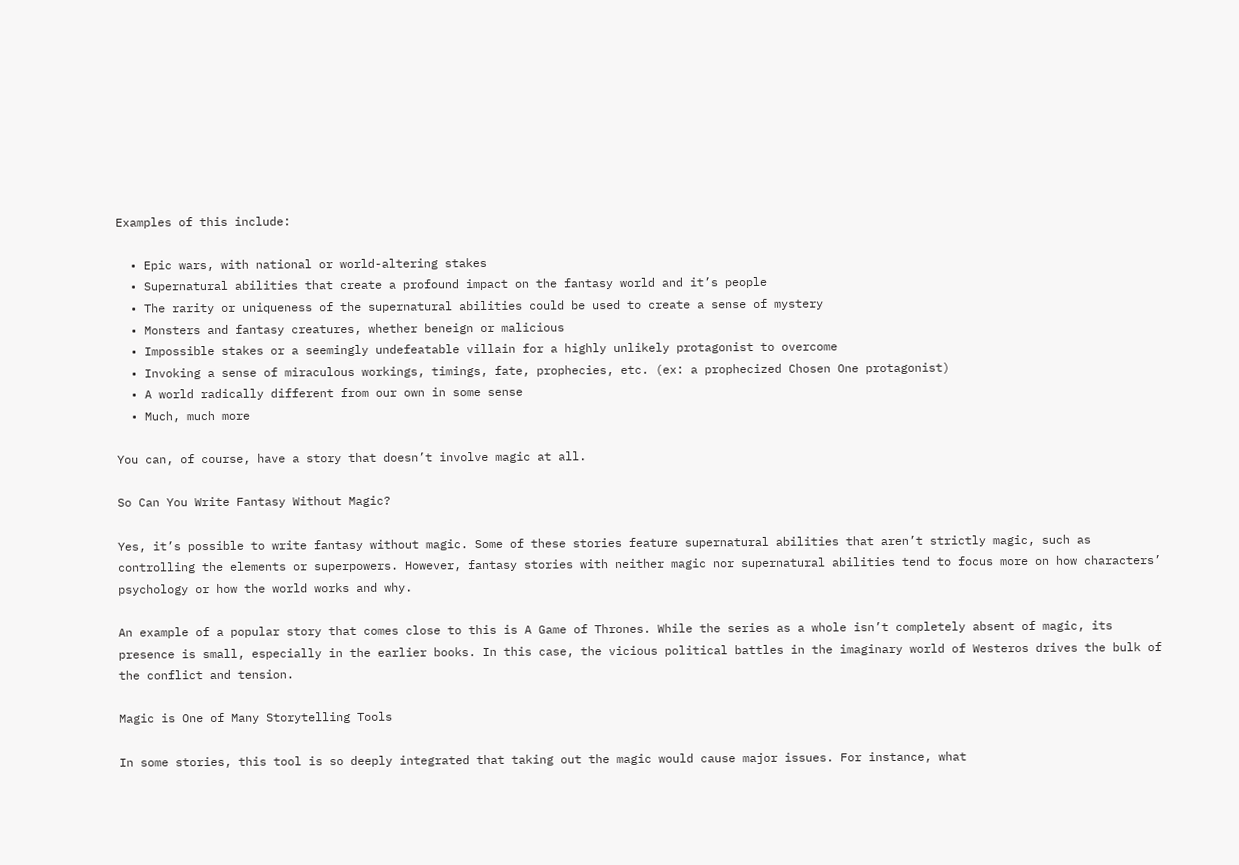Examples of this include:

  • Epic wars, with national or world-altering stakes
  • Supernatural abilities that create a profound impact on the fantasy world and it’s people
  • The rarity or uniqueness of the supernatural abilities could be used to create a sense of mystery
  • Monsters and fantasy creatures, whether beneign or malicious
  • Impossible stakes or a seemingly undefeatable villain for a highly unlikely protagonist to overcome
  • Invoking a sense of miraculous workings, timings, fate, prophecies, etc. (ex: a prophecized Chosen One protagonist)
  • A world radically different from our own in some sense
  • Much, much more

You can, of course, have a story that doesn’t involve magic at all.

So Can You Write Fantasy Without Magic?

Yes, it’s possible to write fantasy without magic. Some of these stories feature supernatural abilities that aren’t strictly magic, such as controlling the elements or superpowers. However, fantasy stories with neither magic nor supernatural abilities tend to focus more on how characters’ psychology or how the world works and why.

An example of a popular story that comes close to this is A Game of Thrones. While the series as a whole isn’t completely absent of magic, its presence is small, especially in the earlier books. In this case, the vicious political battles in the imaginary world of Westeros drives the bulk of the conflict and tension.

Magic is One of Many Storytelling Tools

In some stories, this tool is so deeply integrated that taking out the magic would cause major issues. For instance, what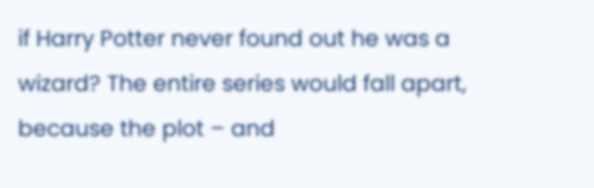if Harry Potter never found out he was a wizard? The entire series would fall apart, because the plot – and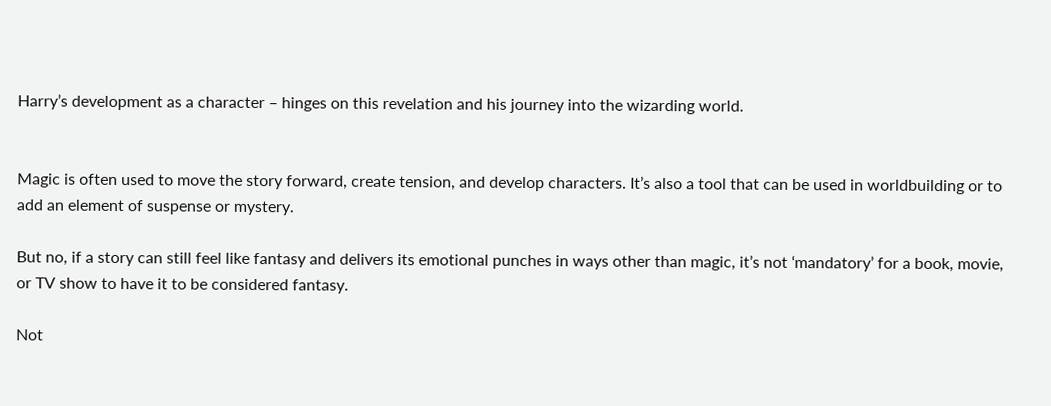Harry’s development as a character – hinges on this revelation and his journey into the wizarding world.


Magic is often used to move the story forward, create tension, and develop characters. It’s also a tool that can be used in worldbuilding or to add an element of suspense or mystery.

But no, if a story can still feel like fantasy and delivers its emotional punches in ways other than magic, it’s not ‘mandatory’ for a book, movie, or TV show to have it to be considered fantasy.

Not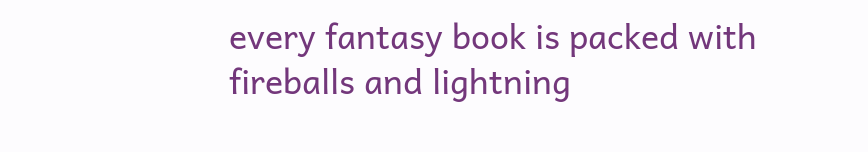every fantasy book is packed with fireballs and lightning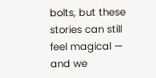bolts, but these stories can still feel magical — and we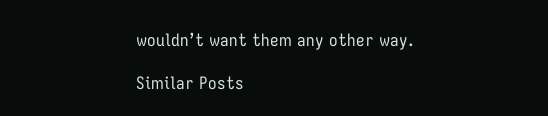wouldn’t want them any other way.

Similar Posts